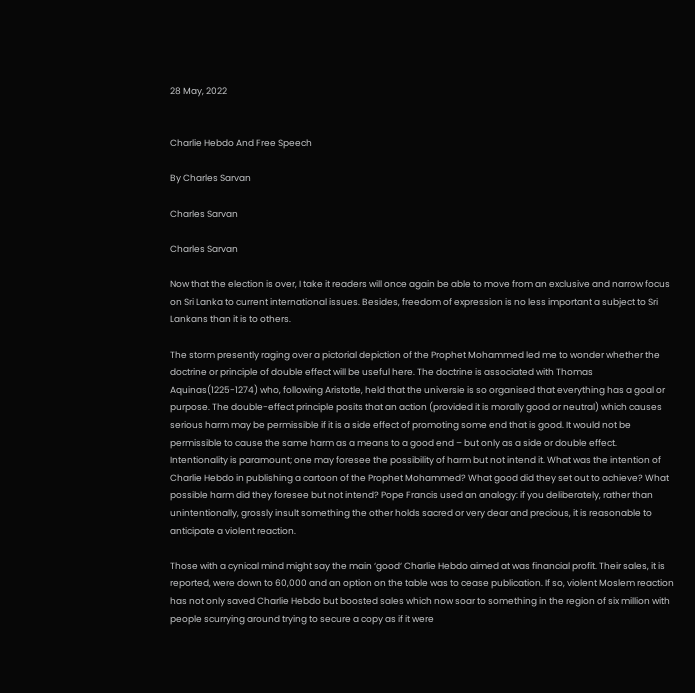28 May, 2022


Charlie Hebdo And Free Speech

By Charles Sarvan

Charles Sarvan

Charles Sarvan

Now that the election is over, I take it readers will once again be able to move from an exclusive and narrow focus on Sri Lanka to current international issues. Besides, freedom of expression is no less important a subject to Sri Lankans than it is to others.

The storm presently raging over a pictorial depiction of the Prophet Mohammed led me to wonder whether the doctrine or principle of double effect will be useful here. The doctrine is associated with Thomas Aquinas(1225-1274) who, following Aristotle, held that the universie is so organised that everything has a goal or purpose. The double-effect principle posits that an action (provided it is morally good or neutral) which causes serious harm may be permissible if it is a side effect of promoting some end that is good. It would not be permissible to cause the same harm as a means to a good end – but only as a side or double effect. Intentionality is paramount; one may foresee the possibility of harm but not intend it. What was the intention of Charlie Hebdo in publishing a cartoon of the Prophet Mohammed? What good did they set out to achieve? What possible harm did they foresee but not intend? Pope Francis used an analogy: if you deliberately, rather than unintentionally, grossly insult something the other holds sacred or very dear and precious, it is reasonable to anticipate a violent reaction.

Those with a cynical mind might say the main ‘good‘ Charlie Hebdo aimed at was financial profit. Their sales, it is reported, were down to 60,000 and an option on the table was to cease publication. If so, violent Moslem reaction has not only saved Charlie Hebdo but boosted sales which now soar to something in the region of six million with people scurrying around trying to secure a copy as if it were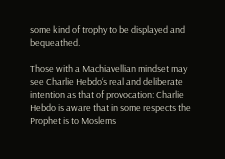some kind of trophy to be displayed and bequeathed.

Those with a Machiavellian mindset may see Charlie Hebdo‘s real and deliberate intention as that of provocation: Charlie Hebdo is aware that in some respects the Prophet is to Moslems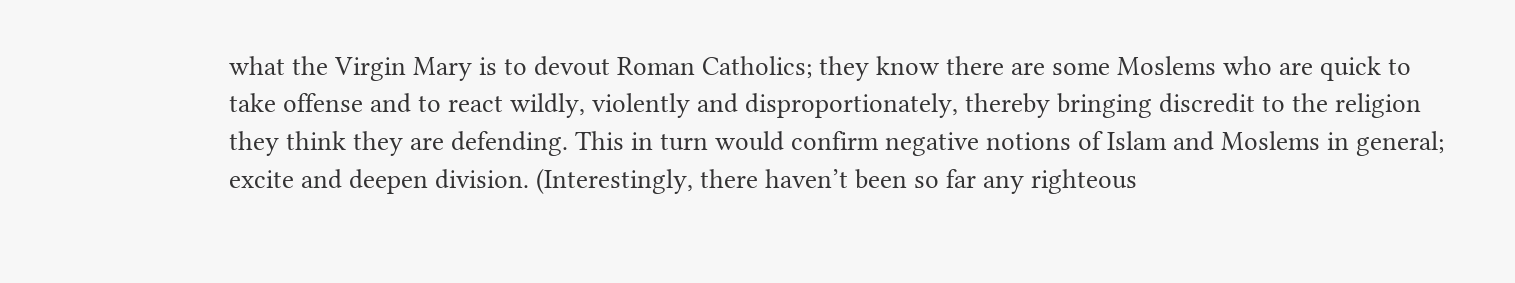what the Virgin Mary is to devout Roman Catholics; they know there are some Moslems who are quick to take offense and to react wildly, violently and disproportionately, thereby bringing discredit to the religion they think they are defending. This in turn would confirm negative notions of Islam and Moslems in general; excite and deepen division. (Interestingly, there haven’t been so far any righteous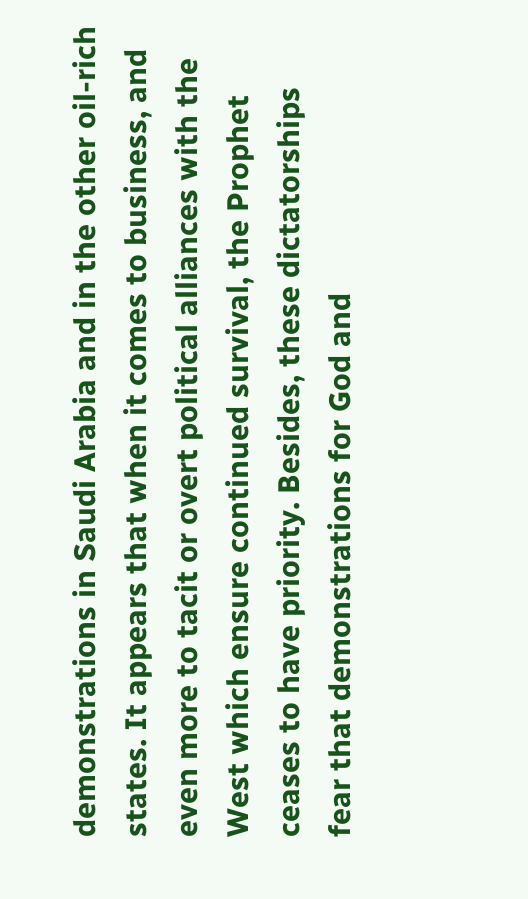demonstrations in Saudi Arabia and in the other oil-rich states. It appears that when it comes to business, and even more to tacit or overt political alliances with the West which ensure continued survival, the Prophet ceases to have priority. Besides, these dictatorships fear that demonstrations for God and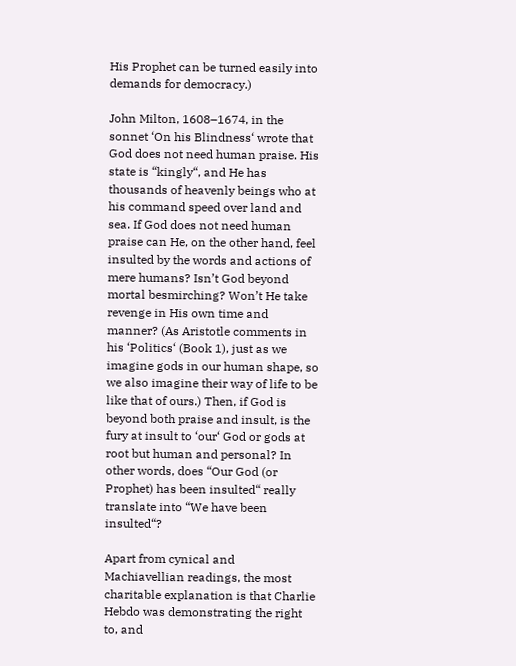His Prophet can be turned easily into demands for democracy.)

John Milton, 1608–1674, in the sonnet ‘On his Blindness‘ wrote that God does not need human praise. His state is “kingly“, and He has thousands of heavenly beings who at his command speed over land and sea. If God does not need human praise can He, on the other hand, feel insulted by the words and actions of mere humans? Isn’t God beyond mortal besmirching? Won’t He take revenge in His own time and manner? (As Aristotle comments in his ‘Politics‘ (Book 1), just as we imagine gods in our human shape, so we also imagine their way of life to be like that of ours.) Then, if God is beyond both praise and insult, is the fury at insult to ‘our‘ God or gods at root but human and personal? In other words, does “Our God (or Prophet) has been insulted“ really translate into “We have been insulted“?

Apart from cynical and Machiavellian readings, the most charitable explanation is that Charlie Hebdo was demonstrating the right to, and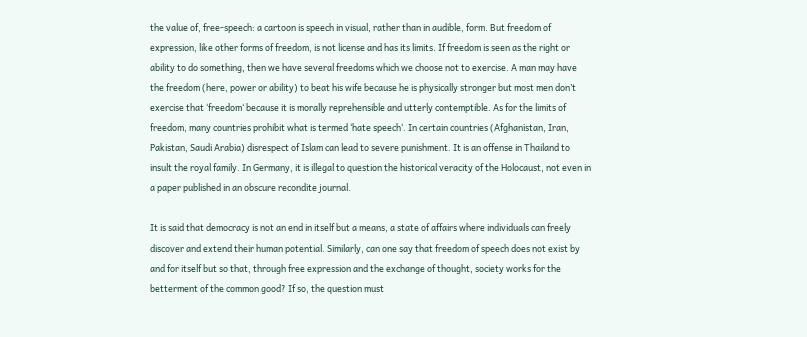the value of, free-speech: a cartoon is speech in visual, rather than in audible, form. But freedom of expression, like other forms of freedom, is not license and has its limits. If freedom is seen as the right or ability to do something, then we have several freedoms which we choose not to exercise. A man may have the freedom (here, power or ability) to beat his wife because he is physically stronger but most men don’t exercise that ‘freedom‘ because it is morally reprehensible and utterly contemptible. As for the limits of freedom, many countries prohibit what is termed ‘hate speech‘. In certain countries (Afghanistan, Iran, Pakistan, Saudi Arabia) disrespect of Islam can lead to severe punishment. It is an offense in Thailand to insult the royal family. In Germany, it is illegal to question the historical veracity of the Holocaust, not even in a paper published in an obscure recondite journal.

It is said that democracy is not an end in itself but a means, a state of affairs where individuals can freely discover and extend their human potential. Similarly, can one say that freedom of speech does not exist by and for itself but so that, through free expression and the exchange of thought, society works for the betterment of the common good? If so, the question must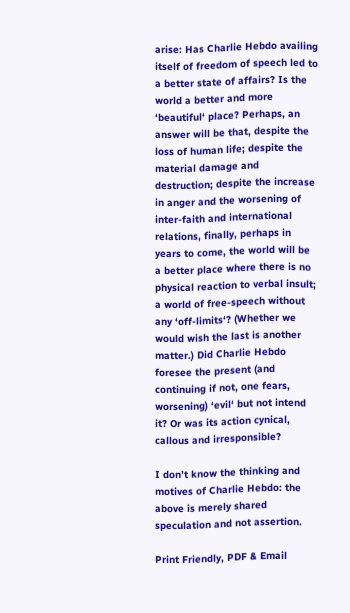arise: Has Charlie Hebdo availing itself of freedom of speech led to a better state of affairs? Is the world a better and more ‘beautiful‘ place? Perhaps, an answer will be that, despite the loss of human life; despite the material damage and destruction; despite the increase in anger and the worsening of inter-faith and international relations, finally, perhaps in years to come, the world will be a better place where there is no physical reaction to verbal insult; a world of free-speech without any ‘off-limits‘? (Whether we would wish the last is another matter.) Did Charlie Hebdo foresee the present (and continuing if not, one fears, worsening) ‘evil‘ but not intend it? Or was its action cynical, callous and irresponsible?

I don’t know the thinking and motives of Charlie Hebdo: the above is merely shared speculation and not assertion.

Print Friendly, PDF & Email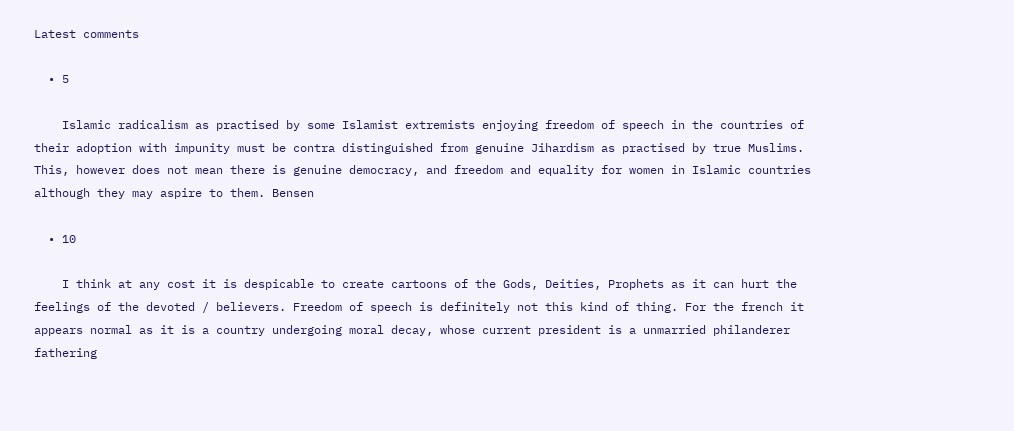Latest comments

  • 5

    Islamic radicalism as practised by some Islamist extremists enjoying freedom of speech in the countries of their adoption with impunity must be contra distinguished from genuine Jihardism as practised by true Muslims. This, however does not mean there is genuine democracy, and freedom and equality for women in Islamic countries although they may aspire to them. Bensen

  • 10

    I think at any cost it is despicable to create cartoons of the Gods, Deities, Prophets as it can hurt the feelings of the devoted / believers. Freedom of speech is definitely not this kind of thing. For the french it appears normal as it is a country undergoing moral decay, whose current president is a unmarried philanderer fathering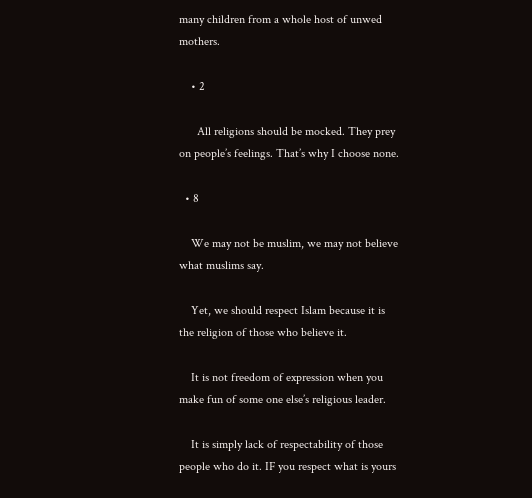many children from a whole host of unwed mothers.

    • 2

      All religions should be mocked. They prey on people’s feelings. That’s why I choose none.

  • 8

    We may not be muslim, we may not believe what muslims say.

    Yet, we should respect Islam because it is the religion of those who believe it.

    It is not freedom of expression when you make fun of some one else’s religious leader.

    It is simply lack of respectability of those people who do it. IF you respect what is yours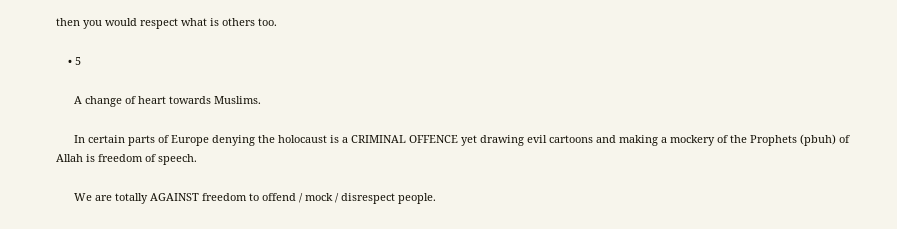then you would respect what is others too.

    • 5

      A change of heart towards Muslims.

      In certain parts of Europe denying the holocaust is a CRIMINAL OFFENCE yet drawing evil cartoons and making a mockery of the Prophets (pbuh) of Allah is freedom of speech.

      We are totally AGAINST freedom to offend / mock / disrespect people.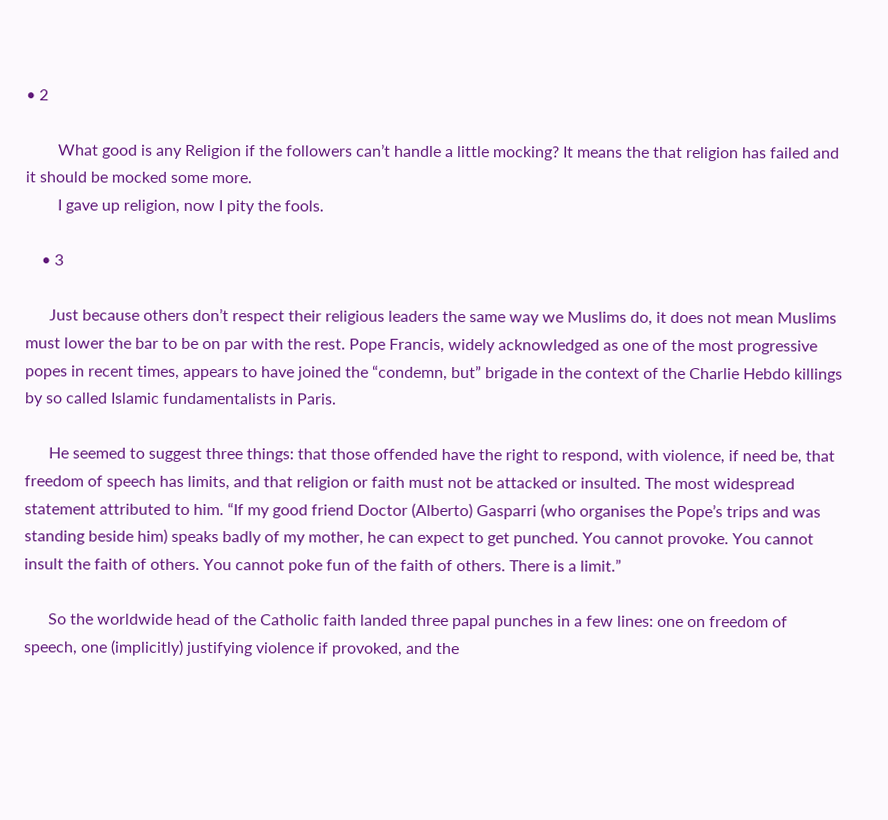• 2

        What good is any Religion if the followers can’t handle a little mocking? It means the that religion has failed and it should be mocked some more.
        I gave up religion, now I pity the fools.

    • 3

      Just because others don’t respect their religious leaders the same way we Muslims do, it does not mean Muslims must lower the bar to be on par with the rest. Pope Francis, widely acknowledged as one of the most progressive popes in recent times, appears to have joined the “condemn, but” brigade in the context of the Charlie Hebdo killings by so called Islamic fundamentalists in Paris.

      He seemed to suggest three things: that those offended have the right to respond, with violence, if need be, that freedom of speech has limits, and that religion or faith must not be attacked or insulted. The most widespread statement attributed to him. “If my good friend Doctor (Alberto) Gasparri (who organises the Pope’s trips and was standing beside him) speaks badly of my mother, he can expect to get punched. You cannot provoke. You cannot insult the faith of others. You cannot poke fun of the faith of others. There is a limit.”

      So the worldwide head of the Catholic faith landed three papal punches in a few lines: one on freedom of speech, one (implicitly) justifying violence if provoked, and the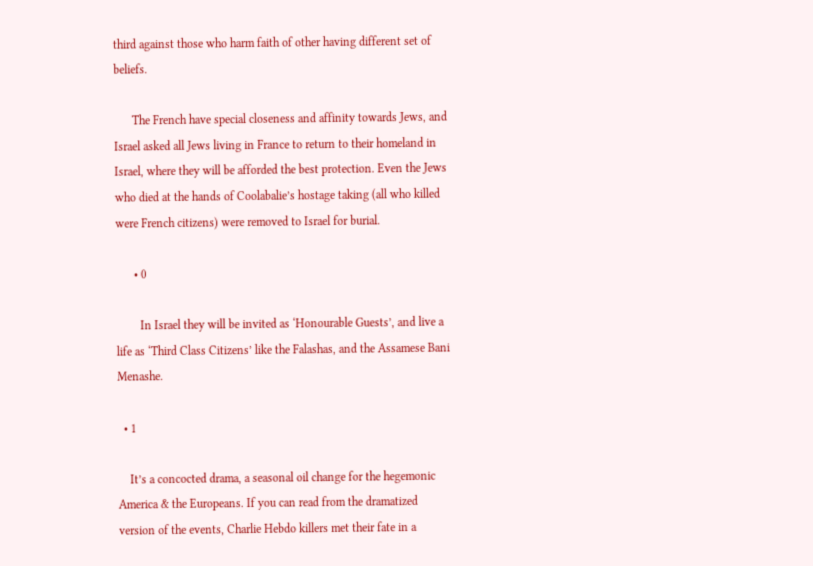third against those who harm faith of other having different set of beliefs.

      The French have special closeness and affinity towards Jews, and Israel asked all Jews living in France to return to their homeland in Israel, where they will be afforded the best protection. Even the Jews who died at the hands of Coolabalie’s hostage taking (all who killed were French citizens) were removed to Israel for burial.

      • 0

        In Israel they will be invited as ‘Honourable Guests’, and live a life as ‘Third Class Citizens’ like the Falashas, and the Assamese Bani Menashe.

  • 1

    It’s a concocted drama, a seasonal oil change for the hegemonic America & the Europeans. If you can read from the dramatized version of the events, Charlie Hebdo killers met their fate in a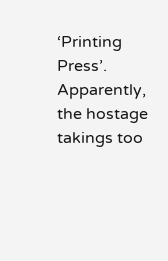‘Printing Press’. Apparently, the hostage takings too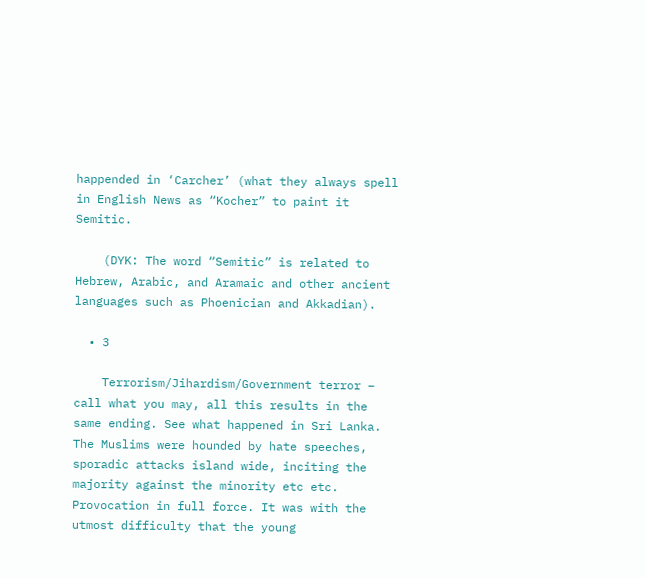happended in ‘Carcher’ (what they always spell in English News as “Kocher” to paint it Semitic.

    (DYK: The word “Semitic” is related to Hebrew, Arabic, and Aramaic and other ancient languages such as Phoenician and Akkadian).

  • 3

    Terrorism/Jihardism/Government terror – call what you may, all this results in the same ending. See what happened in Sri Lanka. The Muslims were hounded by hate speeches, sporadic attacks island wide, inciting the majority against the minority etc etc. Provocation in full force. It was with the utmost difficulty that the young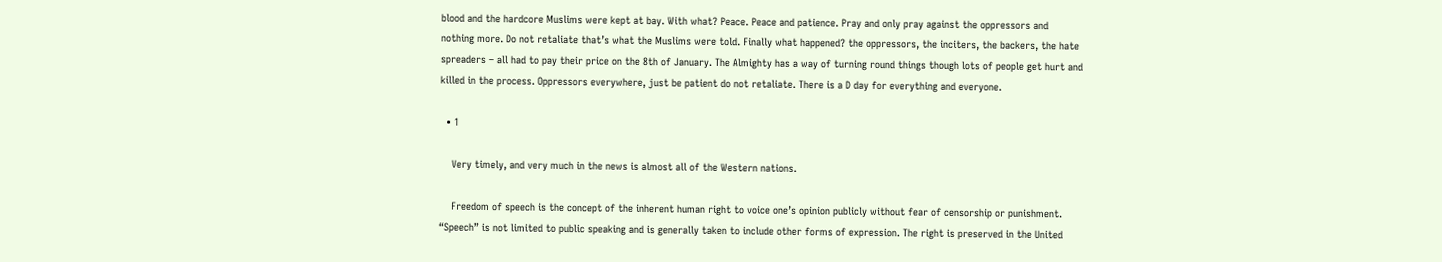blood and the hardcore Muslims were kept at bay. With what? Peace. Peace and patience. Pray and only pray against the oppressors and nothing more. Do not retaliate that’s what the Muslims were told. Finally what happened? the oppressors, the inciters, the backers, the hate spreaders – all had to pay their price on the 8th of January. The Almighty has a way of turning round things though lots of people get hurt and killed in the process. Oppressors everywhere, just be patient do not retaliate. There is a D day for everything and everyone.

  • 1

    Very timely, and very much in the news is almost all of the Western nations.

    Freedom of speech is the concept of the inherent human right to voice one’s opinion publicly without fear of censorship or punishment. “Speech” is not limited to public speaking and is generally taken to include other forms of expression. The right is preserved in the United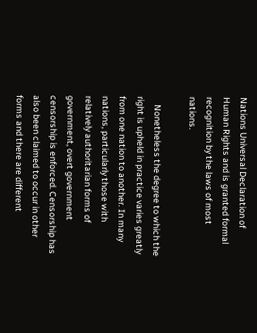Nations Universal Declaration of Human Rights and is granted formal recognition by the laws of most nations.

    Nonetheless the degree to which the right is upheld in practice varies greatly from one nation to another. In many nations, particularly those with relatively authoritarian forms of government, overt government censorship is enforced. Censorship has also been claimed to occur in other forms and there are different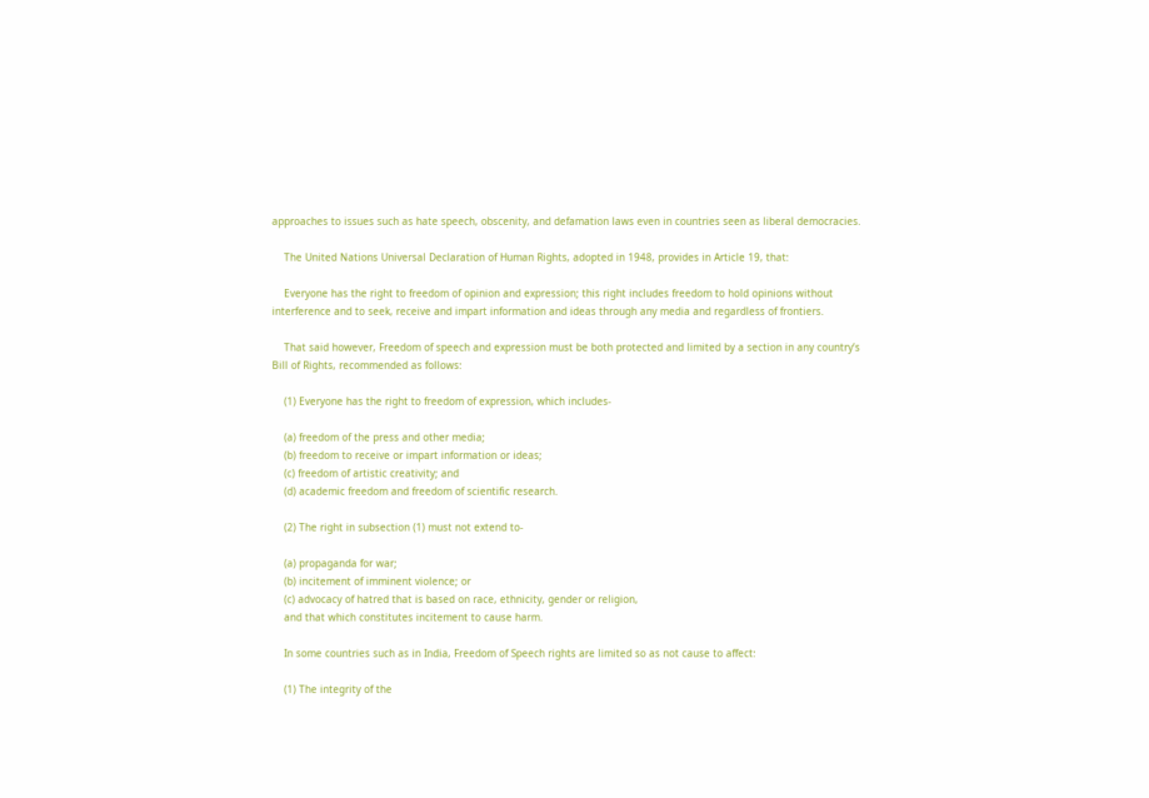approaches to issues such as hate speech, obscenity, and defamation laws even in countries seen as liberal democracies.

    The United Nations Universal Declaration of Human Rights, adopted in 1948, provides in Article 19, that:

    Everyone has the right to freedom of opinion and expression; this right includes freedom to hold opinions without interference and to seek, receive and impart information and ideas through any media and regardless of frontiers.

    That said however, Freedom of speech and expression must be both protected and limited by a section in any country’s Bill of Rights, recommended as follows:

    (1) Everyone has the right to freedom of expression, which includes-

    (a) freedom of the press and other media;
    (b) freedom to receive or impart information or ideas;
    (c) freedom of artistic creativity; and
    (d) academic freedom and freedom of scientific research.

    (2) The right in subsection (1) must not extend to-

    (a) propaganda for war;
    (b) incitement of imminent violence; or
    (c) advocacy of hatred that is based on race, ethnicity, gender or religion,
    and that which constitutes incitement to cause harm.

    In some countries such as in India, Freedom of Speech rights are limited so as not cause to affect:

    (1) The integrity of the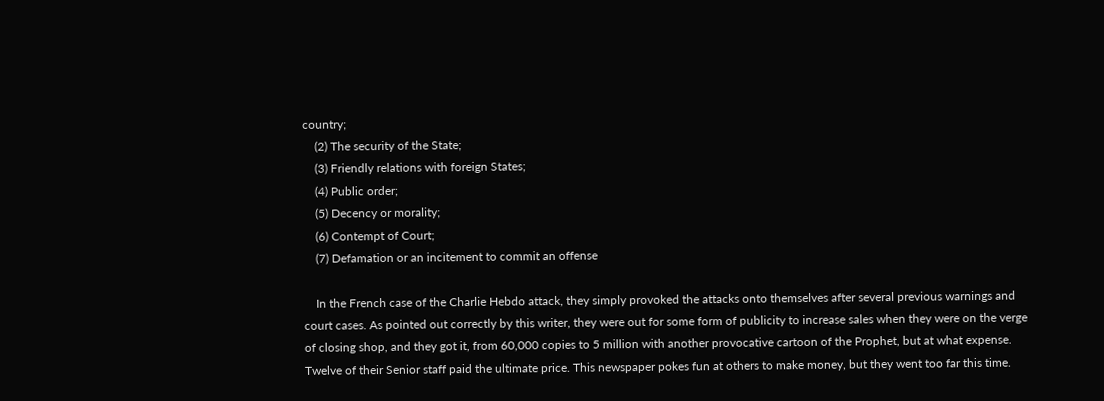country;
    (2) The security of the State;
    (3) Friendly relations with foreign States;
    (4) Public order;
    (5) Decency or morality;
    (6) Contempt of Court;
    (7) Defamation or an incitement to commit an offense

    In the French case of the Charlie Hebdo attack, they simply provoked the attacks onto themselves after several previous warnings and court cases. As pointed out correctly by this writer, they were out for some form of publicity to increase sales when they were on the verge of closing shop, and they got it, from 60,000 copies to 5 million with another provocative cartoon of the Prophet, but at what expense. Twelve of their Senior staff paid the ultimate price. This newspaper pokes fun at others to make money, but they went too far this time.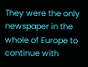They were the only newspaper in the whole of Europe to continue with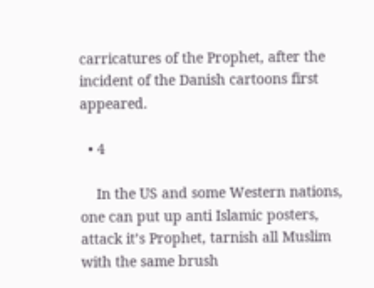carricatures of the Prophet, after the incident of the Danish cartoons first appeared.

  • 4

    In the US and some Western nations, one can put up anti Islamic posters, attack it’s Prophet, tarnish all Muslim with the same brush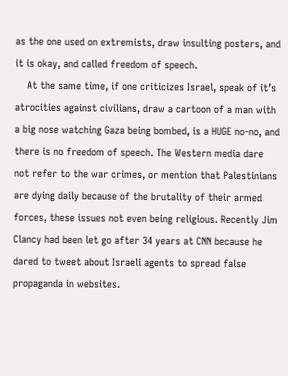as the one used on extremists, draw insulting posters, and it is okay, and called freedom of speech.
    At the same time, if one criticizes Israel, speak of it’s atrocities against civilians, draw a cartoon of a man with a big nose watching Gaza being bombed, is a HUGE no-no, and there is no freedom of speech. The Western media dare not refer to the war crimes, or mention that Palestinians are dying daily because of the brutality of their armed forces, these issues not even being religious. Recently Jim Clancy had been let go after 34 years at CNN because he dared to tweet about Israeli agents to spread false propaganda in websites.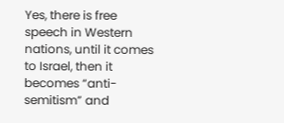Yes, there is free speech in Western nations, until it comes to Israel, then it becomes “anti-semitism” and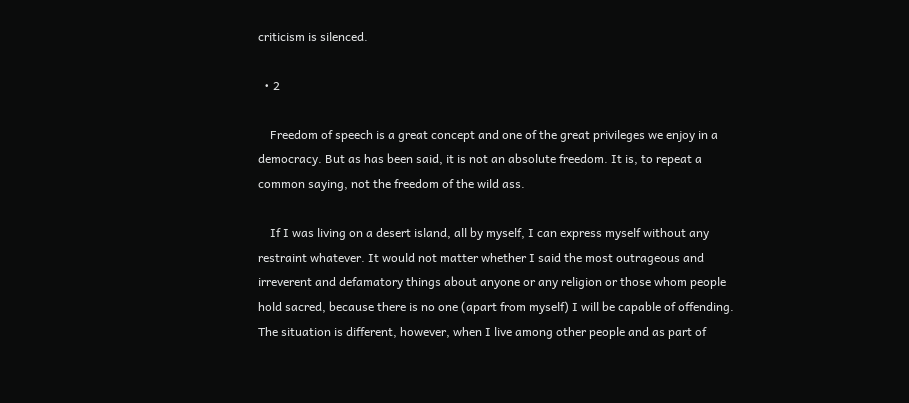criticism is silenced.

  • 2

    Freedom of speech is a great concept and one of the great privileges we enjoy in a democracy. But as has been said, it is not an absolute freedom. It is, to repeat a common saying, not the freedom of the wild ass.

    If I was living on a desert island, all by myself, I can express myself without any restraint whatever. It would not matter whether I said the most outrageous and irreverent and defamatory things about anyone or any religion or those whom people hold sacred, because there is no one (apart from myself) I will be capable of offending. The situation is different, however, when I live among other people and as part of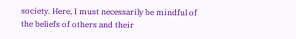society. Here, I must necessarily be mindful of the beliefs of others and their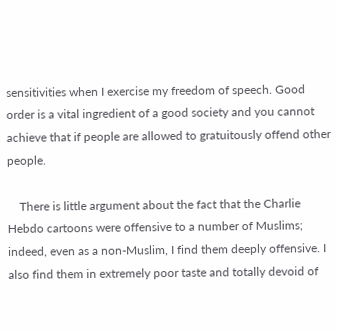sensitivities when I exercise my freedom of speech. Good order is a vital ingredient of a good society and you cannot achieve that if people are allowed to gratuitously offend other people.

    There is little argument about the fact that the Charlie Hebdo cartoons were offensive to a number of Muslims; indeed, even as a non-Muslim, I find them deeply offensive. I also find them in extremely poor taste and totally devoid of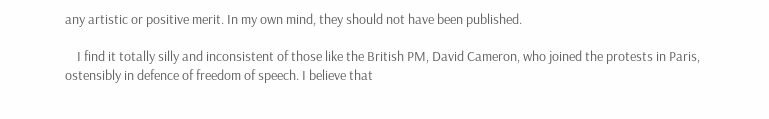any artistic or positive merit. In my own mind, they should not have been published.

    I find it totally silly and inconsistent of those like the British PM, David Cameron, who joined the protests in Paris, ostensibly in defence of freedom of speech. I believe that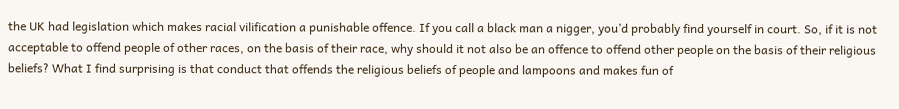the UK had legislation which makes racial vilification a punishable offence. If you call a black man a nigger, you’d probably find yourself in court. So, if it is not acceptable to offend people of other races, on the basis of their race, why should it not also be an offence to offend other people on the basis of their religious beliefs? What I find surprising is that conduct that offends the religious beliefs of people and lampoons and makes fun of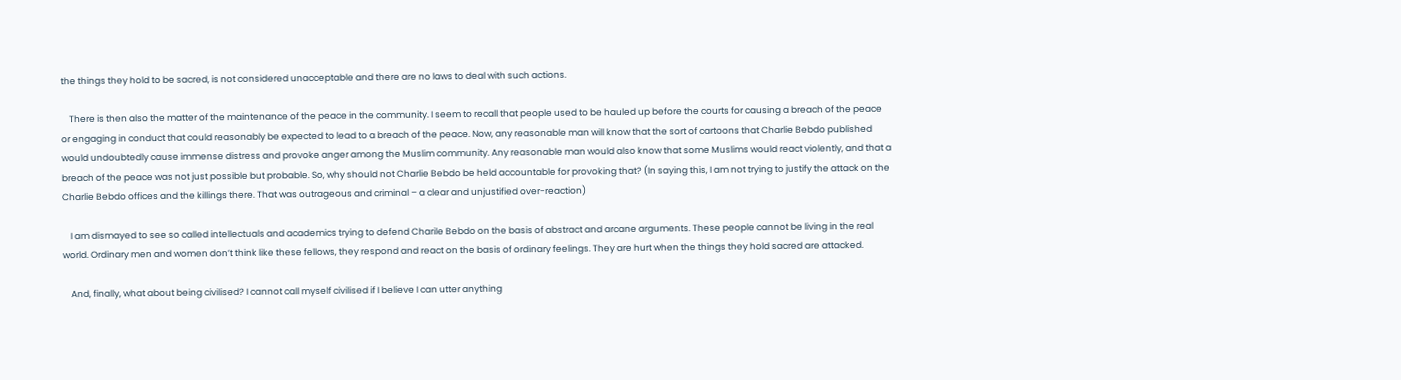the things they hold to be sacred, is not considered unacceptable and there are no laws to deal with such actions.

    There is then also the matter of the maintenance of the peace in the community. I seem to recall that people used to be hauled up before the courts for causing a breach of the peace or engaging in conduct that could reasonably be expected to lead to a breach of the peace. Now, any reasonable man will know that the sort of cartoons that Charlie Bebdo published would undoubtedly cause immense distress and provoke anger among the Muslim community. Any reasonable man would also know that some Muslims would react violently, and that a breach of the peace was not just possible but probable. So, why should not Charlie Bebdo be held accountable for provoking that? (In saying this, I am not trying to justify the attack on the Charlie Bebdo offices and the killings there. That was outrageous and criminal – a clear and unjustified over-reaction)

    I am dismayed to see so called intellectuals and academics trying to defend Charile Bebdo on the basis of abstract and arcane arguments. These people cannot be living in the real world. Ordinary men and women don’t think like these fellows, they respond and react on the basis of ordinary feelings. They are hurt when the things they hold sacred are attacked.

    And, finally, what about being civilised? I cannot call myself civilised if I believe I can utter anything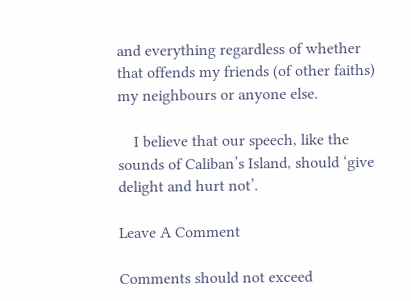and everything regardless of whether that offends my friends (of other faiths) my neighbours or anyone else.

    I believe that our speech, like the sounds of Caliban’s Island, should ‘give delight and hurt not’.

Leave A Comment

Comments should not exceed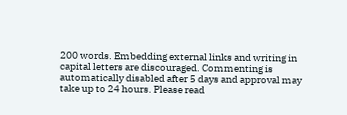200 words. Embedding external links and writing in capital letters are discouraged. Commenting is automatically disabled after 5 days and approval may take up to 24 hours. Please read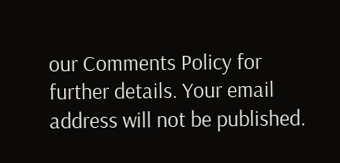our Comments Policy for further details. Your email address will not be published.